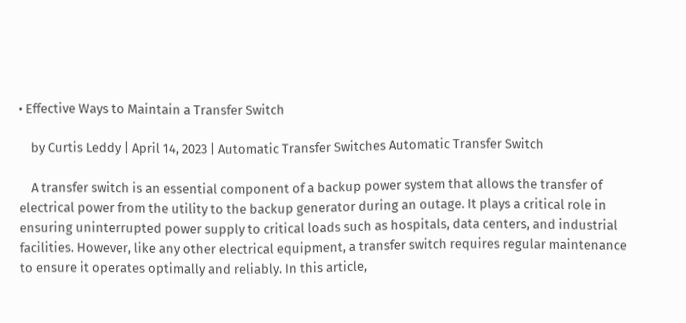• Effective Ways to Maintain a Transfer Switch

    by Curtis Leddy | April 14, 2023 | Automatic Transfer Switches Automatic Transfer Switch

    A transfer switch is an essential component of a backup power system that allows the transfer of electrical power from the utility to the backup generator during an outage. It plays a critical role in ensuring uninterrupted power supply to critical loads such as hospitals, data centers, and industrial facilities. However, like any other electrical equipment, a transfer switch requires regular maintenance to ensure it operates optimally and reliably. In this article,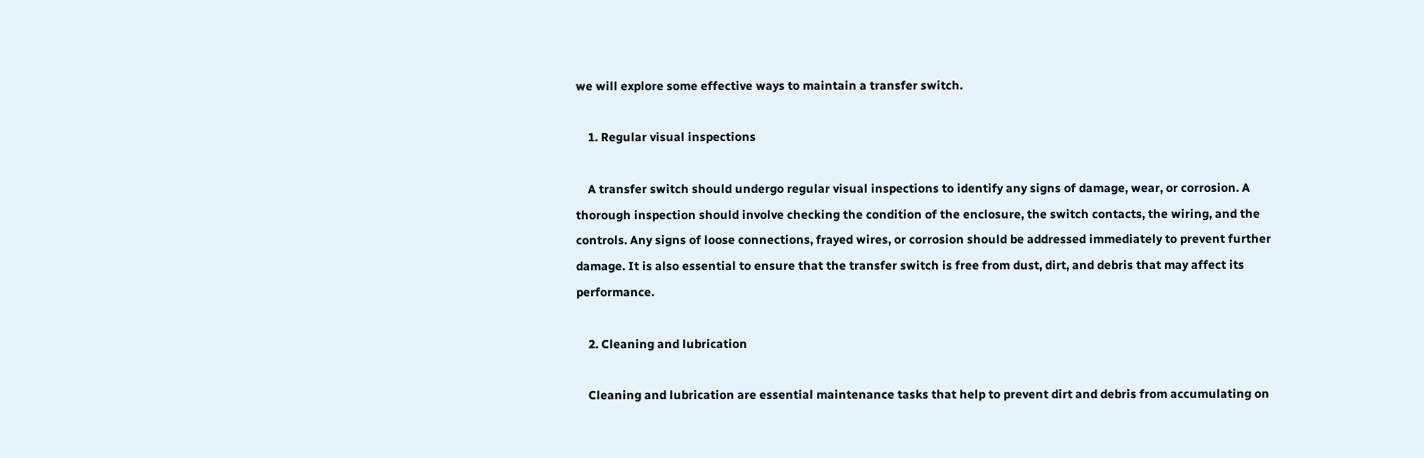we will explore some effective ways to maintain a transfer switch.

    1. Regular visual inspections

    A transfer switch should undergo regular visual inspections to identify any signs of damage, wear, or corrosion. A thorough inspection should involve checking the condition of the enclosure, the switch contacts, the wiring, and the controls. Any signs of loose connections, frayed wires, or corrosion should be addressed immediately to prevent further damage. It is also essential to ensure that the transfer switch is free from dust, dirt, and debris that may affect its performance.

    2. Cleaning and lubrication

    Cleaning and lubrication are essential maintenance tasks that help to prevent dirt and debris from accumulating on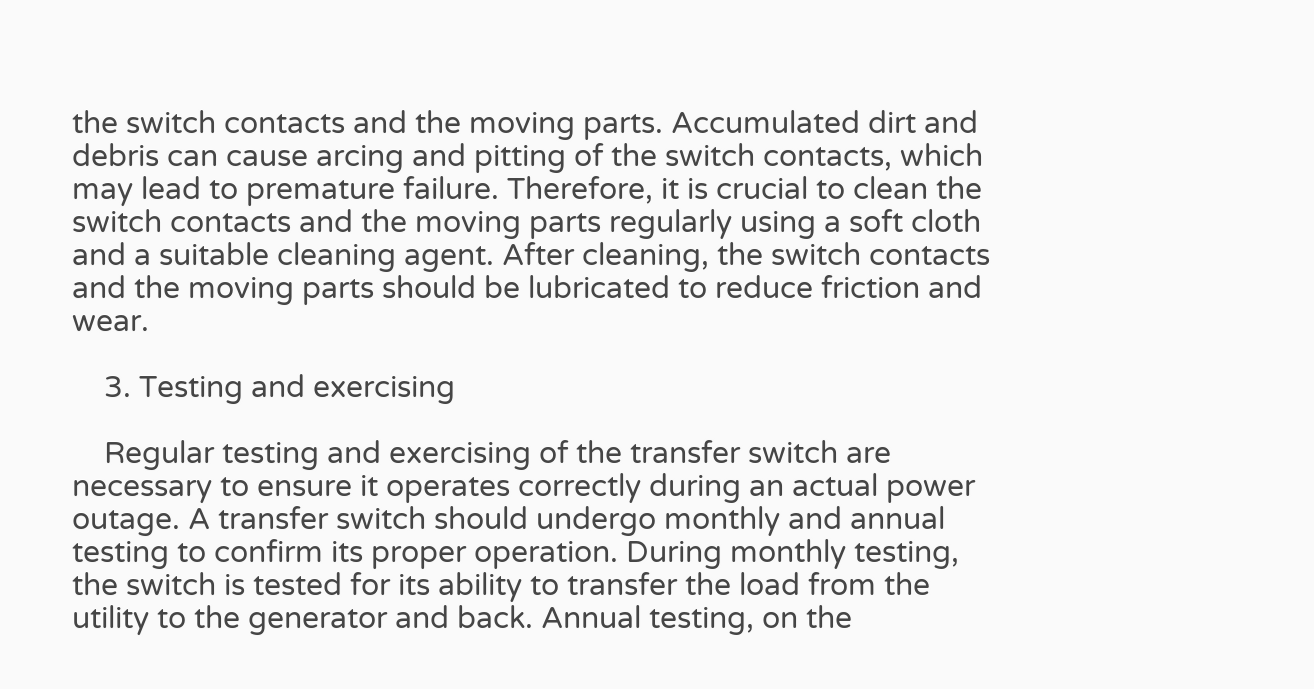the switch contacts and the moving parts. Accumulated dirt and debris can cause arcing and pitting of the switch contacts, which may lead to premature failure. Therefore, it is crucial to clean the switch contacts and the moving parts regularly using a soft cloth and a suitable cleaning agent. After cleaning, the switch contacts and the moving parts should be lubricated to reduce friction and wear.

    3. Testing and exercising

    Regular testing and exercising of the transfer switch are necessary to ensure it operates correctly during an actual power outage. A transfer switch should undergo monthly and annual testing to confirm its proper operation. During monthly testing, the switch is tested for its ability to transfer the load from the utility to the generator and back. Annual testing, on the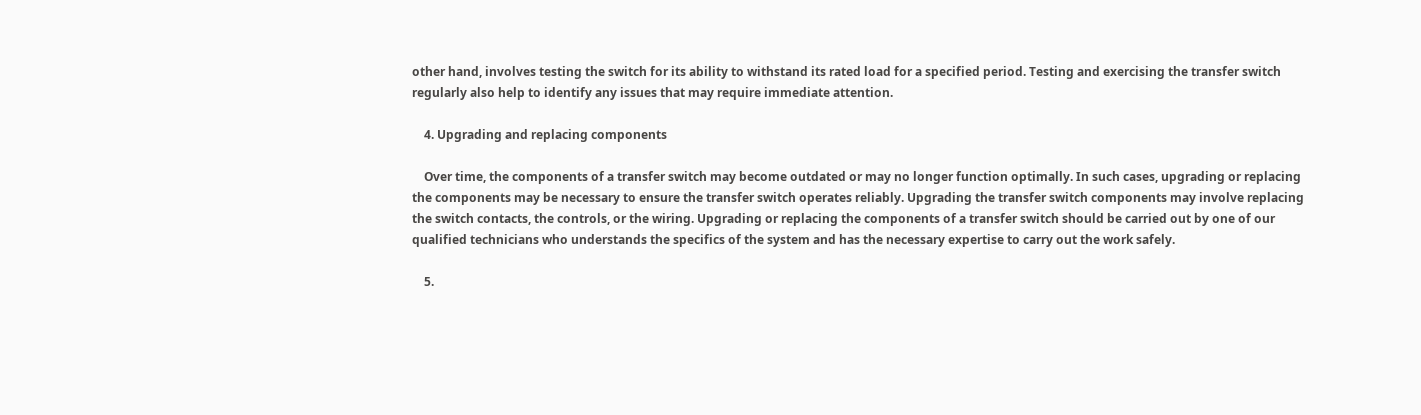other hand, involves testing the switch for its ability to withstand its rated load for a specified period. Testing and exercising the transfer switch regularly also help to identify any issues that may require immediate attention.

    4. Upgrading and replacing components

    Over time, the components of a transfer switch may become outdated or may no longer function optimally. In such cases, upgrading or replacing the components may be necessary to ensure the transfer switch operates reliably. Upgrading the transfer switch components may involve replacing the switch contacts, the controls, or the wiring. Upgrading or replacing the components of a transfer switch should be carried out by one of our qualified technicians who understands the specifics of the system and has the necessary expertise to carry out the work safely.

    5.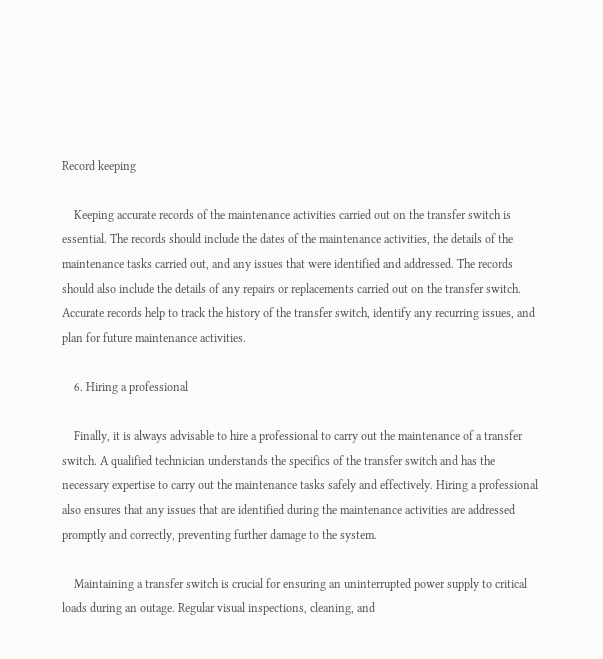Record keeping

    Keeping accurate records of the maintenance activities carried out on the transfer switch is essential. The records should include the dates of the maintenance activities, the details of the maintenance tasks carried out, and any issues that were identified and addressed. The records should also include the details of any repairs or replacements carried out on the transfer switch. Accurate records help to track the history of the transfer switch, identify any recurring issues, and plan for future maintenance activities.

    6. Hiring a professional

    Finally, it is always advisable to hire a professional to carry out the maintenance of a transfer switch. A qualified technician understands the specifics of the transfer switch and has the necessary expertise to carry out the maintenance tasks safely and effectively. Hiring a professional also ensures that any issues that are identified during the maintenance activities are addressed promptly and correctly, preventing further damage to the system.

    Maintaining a transfer switch is crucial for ensuring an uninterrupted power supply to critical loads during an outage. Regular visual inspections, cleaning, and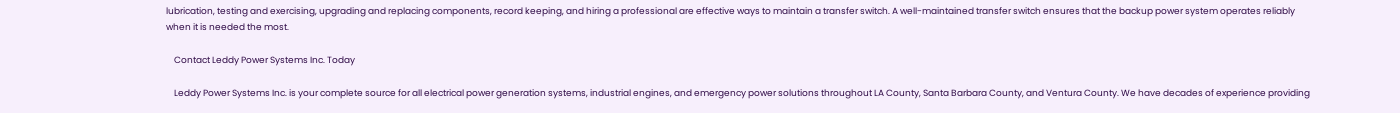lubrication, testing and exercising, upgrading and replacing components, record keeping, and hiring a professional are effective ways to maintain a transfer switch. A well-maintained transfer switch ensures that the backup power system operates reliably when it is needed the most.

    Contact Leddy Power Systems Inc. Today

    Leddy Power Systems Inc. is your complete source for all electrical power generation systems, industrial engines, and emergency power solutions throughout LA County, Santa Barbara County, and Ventura County. We have decades of experience providing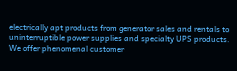electrically apt products from generator sales and rentals to uninterruptible power supplies and specialty UPS products. We offer phenomenal customer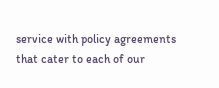service with policy agreements that cater to each of our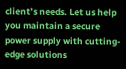client’s needs. Let us help you maintain a secure power supply with cutting-edge solutions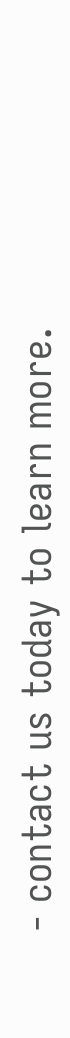- contact us today to learn more.